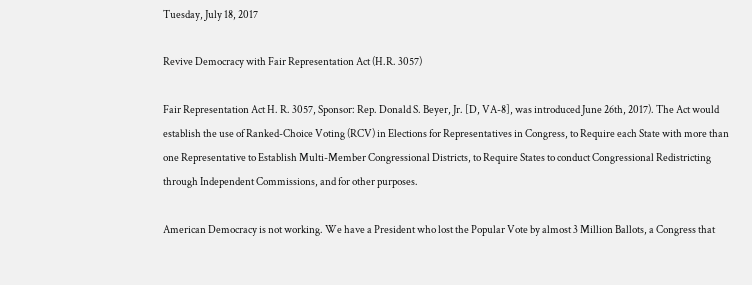Tuesday, July 18, 2017

Revive Democracy with Fair Representation Act (H.R. 3057)

Fair Representation Act H. R. 3057, Sponsor: Rep. Donald S. Beyer, Jr. [D, VA-8], was introduced June 26th, 2017). The Act would establish the use of Ranked-Choice Voting (RCV) in Elections for Representatives in Congress, to Require each State with more than one Representative to Establish Multi-Member Congressional Districts, to Require States to conduct Congressional Redistricting through Independent Commissions, and for other purposes.

American Democracy is not working. We have a President who lost the Popular Vote by almost 3 Million Ballots, a Congress that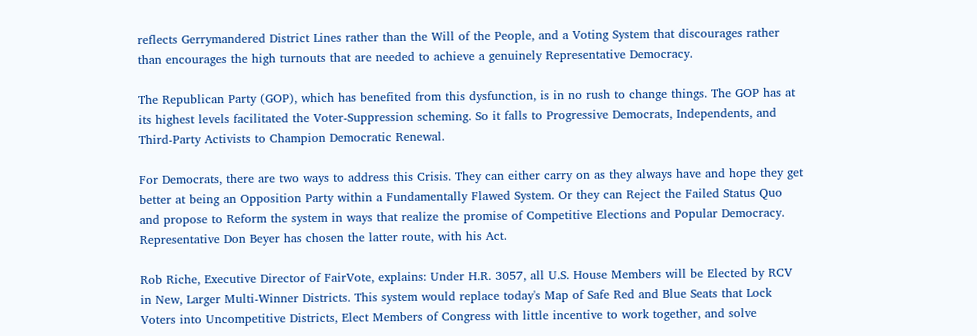reflects Gerrymandered District Lines rather than the Will of the People, and a Voting System that discourages rather than encourages the high turnouts that are needed to achieve a genuinely Representative Democracy.

The Republican Party (GOP), which has benefited from this dysfunction, is in no rush to change things. The GOP has at its highest levels facilitated the Voter-Suppression scheming. So it falls to Progressive Democrats, Independents, and Third-Party Activists to Champion Democratic Renewal.

For Democrats, there are two ways to address this Crisis. They can either carry on as they always have and hope they get better at being an Opposition Party within a Fundamentally Flawed System. Or they can Reject the Failed Status Quo and propose to Reform the system in ways that realize the promise of Competitive Elections and Popular Democracy. Representative Don Beyer has chosen the latter route, with his Act.

Rob Riche, Executive Director of FairVote, explains: Under H.R. 3057, all U.S. House Members will be Elected by RCV in New, Larger Multi-Winner Districts. This system would replace today's Map of Safe Red and Blue Seats that Lock Voters into Uncompetitive Districts, Elect Members of Congress with little incentive to work together, and solve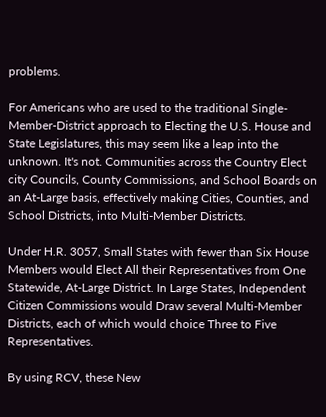problems.

For Americans who are used to the traditional Single-Member-District approach to Electing the U.S. House and State Legislatures, this may seem like a leap into the unknown. It's not. Communities across the Country Elect city Councils, County Commissions, and School Boards on an At-Large basis, effectively making Cities, Counties, and School Districts, into Multi-Member Districts.

Under H.R. 3057, Small States with fewer than Six House Members would Elect All their Representatives from One Statewide, At-Large District. In Large States, Independent Citizen Commissions would Draw several Multi-Member Districts, each of which would choice Three to Five Representatives.

By using RCV, these New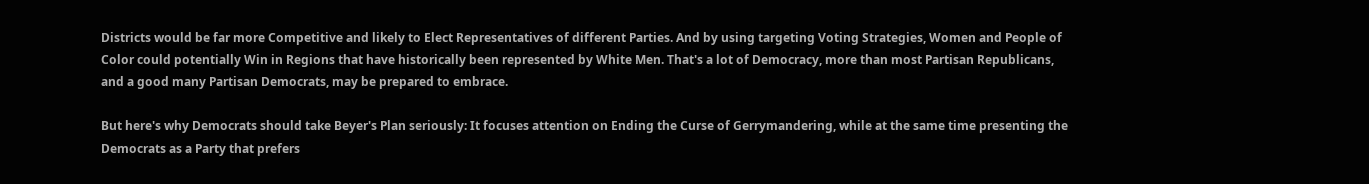Districts would be far more Competitive and likely to Elect Representatives of different Parties. And by using targeting Voting Strategies, Women and People of Color could potentially Win in Regions that have historically been represented by White Men. That's a lot of Democracy, more than most Partisan Republicans, and a good many Partisan Democrats, may be prepared to embrace.

But here's why Democrats should take Beyer's Plan seriously: It focuses attention on Ending the Curse of Gerrymandering, while at the same time presenting the Democrats as a Party that prefers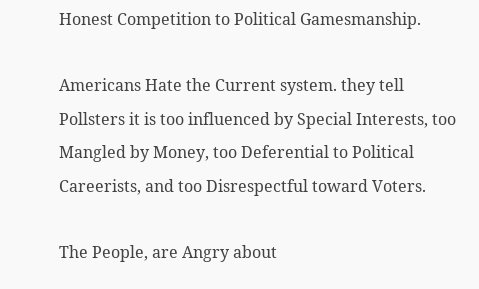Honest Competition to Political Gamesmanship.

Americans Hate the Current system. they tell Pollsters it is too influenced by Special Interests, too Mangled by Money, too Deferential to Political Careerists, and too Disrespectful toward Voters.

The People, are Angry about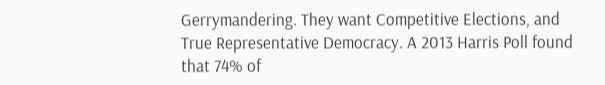Gerrymandering. They want Competitive Elections, and True Representative Democracy. A 2013 Harris Poll found that 74% of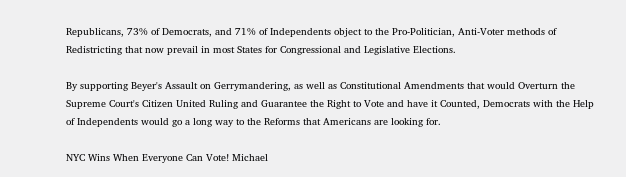Republicans, 73% of Democrats, and 71% of Independents object to the Pro-Politician, Anti-Voter methods of Redistricting that now prevail in most States for Congressional and Legislative Elections.

By supporting Beyer's Assault on Gerrymandering, as well as Constitutional Amendments that would Overturn the Supreme Court's Citizen United Ruling and Guarantee the Right to Vote and have it Counted, Democrats with the Help of Independents would go a long way to the Reforms that Americans are looking for.

NYC Wins When Everyone Can Vote! Michael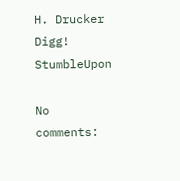H. Drucker
Digg! StumbleUpon

No comments: